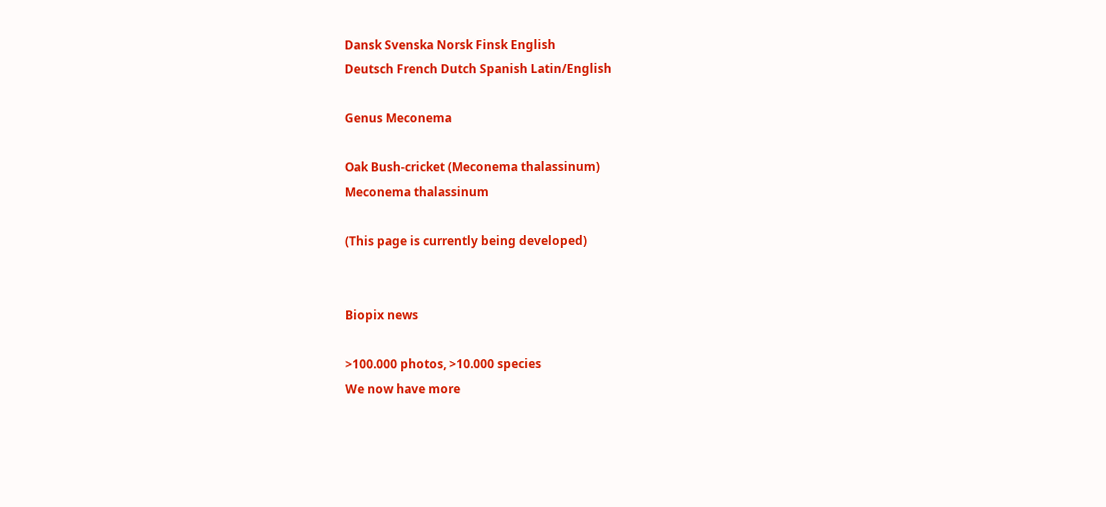Dansk Svenska Norsk Finsk English
Deutsch French Dutch Spanish Latin/English

Genus Meconema

Oak Bush-cricket (Meconema thalassinum)
Meconema thalassinum

(This page is currently being developed)


Biopix news

>100.000 photos, >10.000 species
We now have more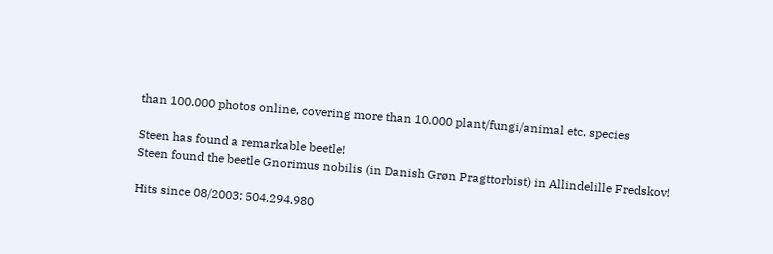than 100.000 photos online, covering more than 10.000 plant/fungi/animal etc. species

Steen has found a remarkable beetle!
Steen found the beetle Gnorimus nobilis (in Danish Grøn Pragttorbist) in Allindelille Fredskov!

Hits since 08/2003: 504.294.980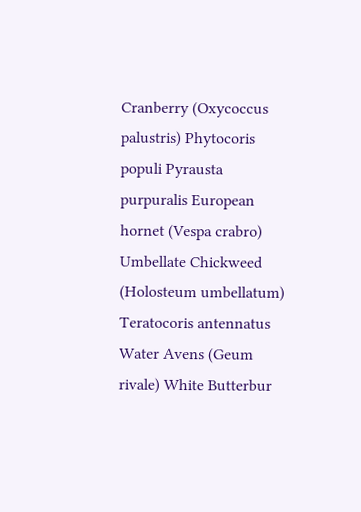Cranberry (Oxycoccus palustris) Phytocoris populi Pyrausta purpuralis European hornet (Vespa crabro) Umbellate Chickweed (Holosteum umbellatum) Teratocoris antennatus Water Avens (Geum rivale) White Butterbur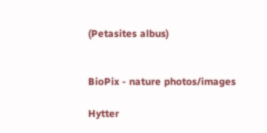(Petasites albus)


BioPix - nature photos/images

Hytter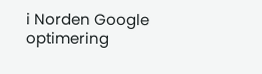i Norden Google optimering